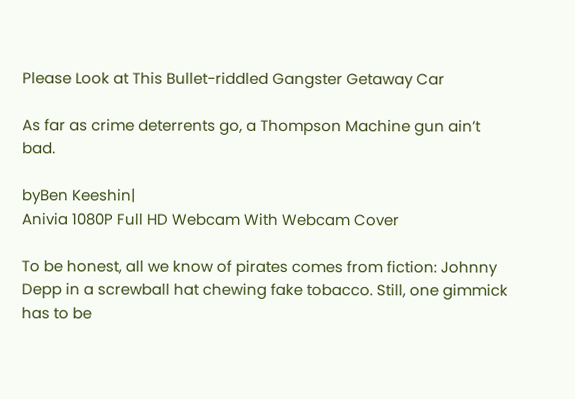Please Look at This Bullet-riddled Gangster Getaway Car

As far as crime deterrents go, a Thompson Machine gun ain’t bad.

byBen Keeshin|
Anivia 1080P Full HD Webcam With Webcam Cover

To be honest, all we know of pirates comes from fiction: Johnny Depp in a screwball hat chewing fake tobacco. Still, one gimmick has to be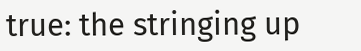true: the stringing up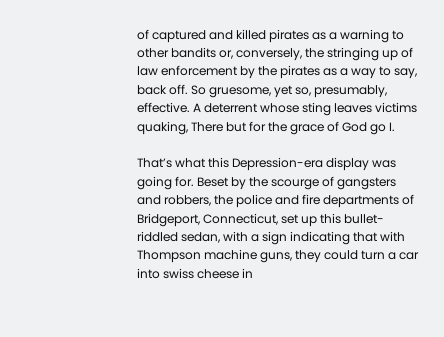of captured and killed pirates as a warning to other bandits or, conversely, the stringing up of law enforcement by the pirates as a way to say, back off. So gruesome, yet so, presumably, effective. A deterrent whose sting leaves victims quaking, There but for the grace of God go I.

That’s what this Depression-era display was going for. Beset by the scourge of gangsters and robbers, the police and fire departments of Bridgeport, Connecticut, set up this bullet-riddled sedan, with a sign indicating that with Thompson machine guns, they could turn a car into swiss cheese in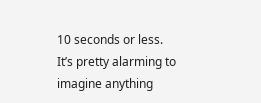10 seconds or less. It’s pretty alarming to imagine anything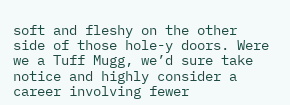soft and fleshy on the other side of those hole-y doors. Were we a Tuff Mugg, we’d sure take notice and highly consider a career involving fewer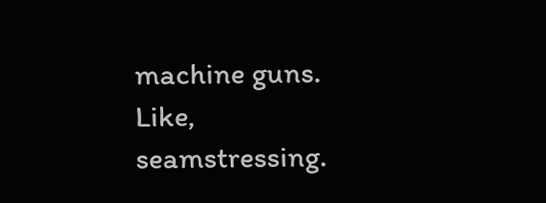machine guns. Like, seamstressing.